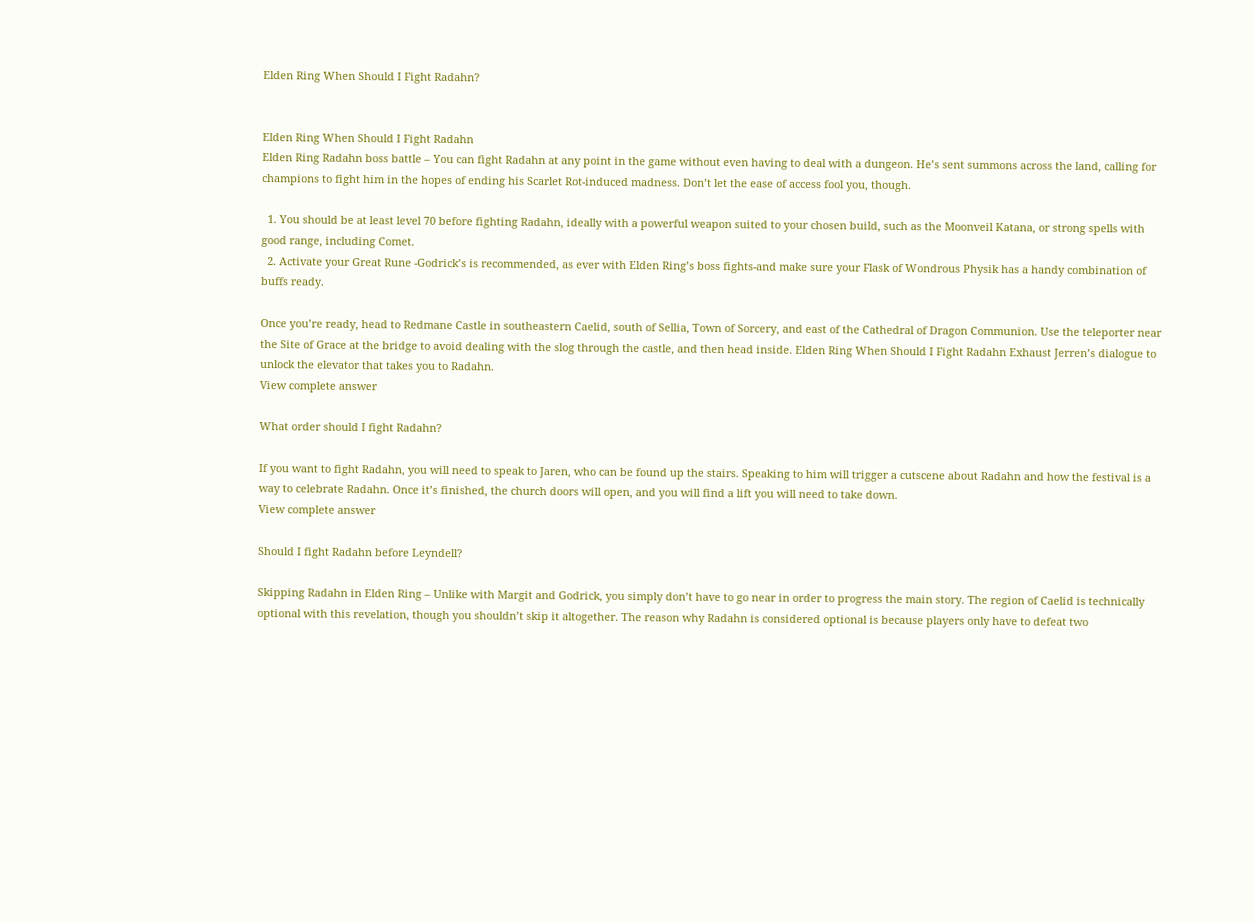Elden Ring When Should I Fight Radahn?


Elden Ring When Should I Fight Radahn
Elden Ring Radahn boss battle – You can fight Radahn at any point in the game without even having to deal with a dungeon. He’s sent summons across the land, calling for champions to fight him in the hopes of ending his Scarlet Rot-induced madness. Don’t let the ease of access fool you, though.

  1. You should be at least level 70 before fighting Radahn, ideally with a powerful weapon suited to your chosen build, such as the Moonveil Katana, or strong spells with good range, including Comet.
  2. Activate your Great Rune -Godrick’s is recommended, as ever with Elden Ring’s boss fights-and make sure your Flask of Wondrous Physik has a handy combination of buffs ready.

Once you’re ready, head to Redmane Castle in southeastern Caelid, south of Sellia, Town of Sorcery, and east of the Cathedral of Dragon Communion. Use the teleporter near the Site of Grace at the bridge to avoid dealing with the slog through the castle, and then head inside. Elden Ring When Should I Fight Radahn Exhaust Jerren’s dialogue to unlock the elevator that takes you to Radahn.
View complete answer

What order should I fight Radahn?

If you want to fight Radahn, you will need to speak to Jaren, who can be found up the stairs. Speaking to him will trigger a cutscene about Radahn and how the festival is a way to celebrate Radahn. Once it’s finished, the church doors will open, and you will find a lift you will need to take down.
View complete answer

Should I fight Radahn before Leyndell?

Skipping Radahn in Elden Ring – Unlike with Margit and Godrick, you simply don’t have to go near in order to progress the main story. The region of Caelid is technically optional with this revelation, though you shouldn’t skip it altogether. The reason why Radahn is considered optional is because players only have to defeat two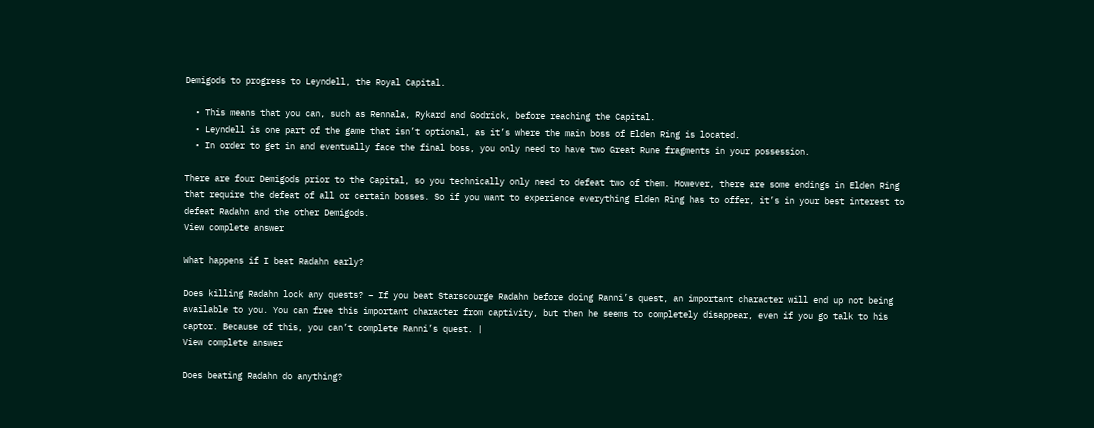Demigods to progress to Leyndell, the Royal Capital.

  • This means that you can, such as Rennala, Rykard and Godrick, before reaching the Capital.
  • Leyndell is one part of the game that isn’t optional, as it’s where the main boss of Elden Ring is located.
  • In order to get in and eventually face the final boss, you only need to have two Great Rune fragments in your possession.

There are four Demigods prior to the Capital, so you technically only need to defeat two of them. However, there are some endings in Elden Ring that require the defeat of all or certain bosses. So if you want to experience everything Elden Ring has to offer, it’s in your best interest to defeat Radahn and the other Demigods.
View complete answer

What happens if I beat Radahn early?

Does killing Radahn lock any quests? – If you beat Starscourge Radahn before doing Ranni’s quest, an important character will end up not being available to you. You can free this important character from captivity, but then he seems to completely disappear, even if you go talk to his captor. Because of this, you can’t complete Ranni’s quest. |
View complete answer

Does beating Radahn do anything?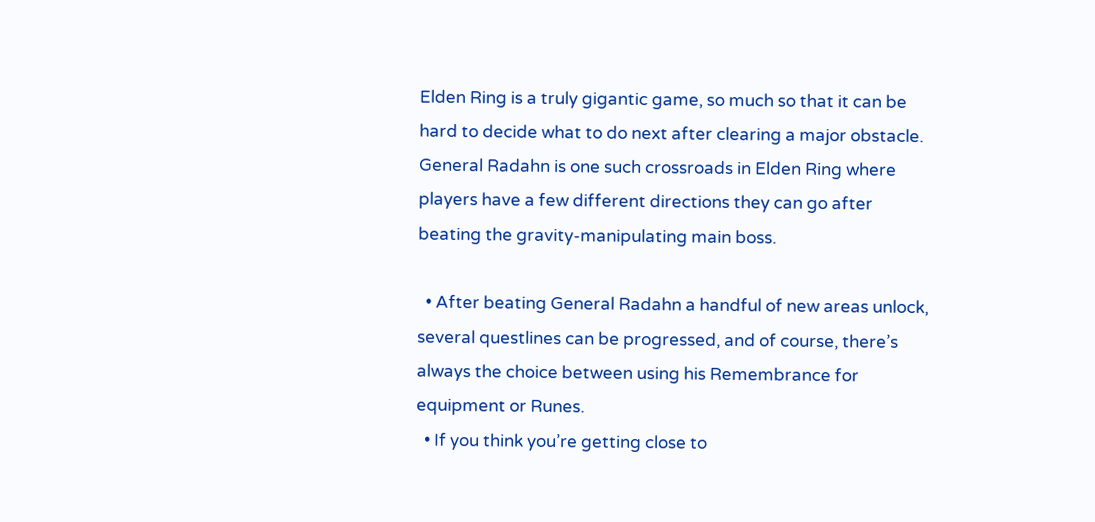Elden Ring is a truly gigantic game, so much so that it can be hard to decide what to do next after clearing a major obstacle. General Radahn is one such crossroads in Elden Ring where players have a few different directions they can go after beating the gravity-manipulating main boss.

  • After beating General Radahn a handful of new areas unlock, several questlines can be progressed, and of course, there’s always the choice between using his Remembrance for equipment or Runes.
  • If you think you’re getting close to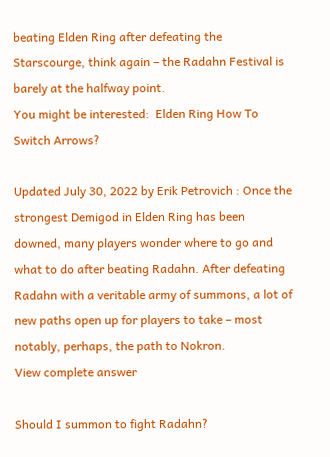beating Elden Ring after defeating the Starscourge, think again – the Radahn Festival is barely at the halfway point.
You might be interested:  Elden Ring How To Switch Arrows?

Updated July 30, 2022 by Erik Petrovich : Once the strongest Demigod in Elden Ring has been downed, many players wonder where to go and what to do after beating Radahn. After defeating Radahn with a veritable army of summons, a lot of new paths open up for players to take – most notably, perhaps, the path to Nokron.
View complete answer

Should I summon to fight Radahn?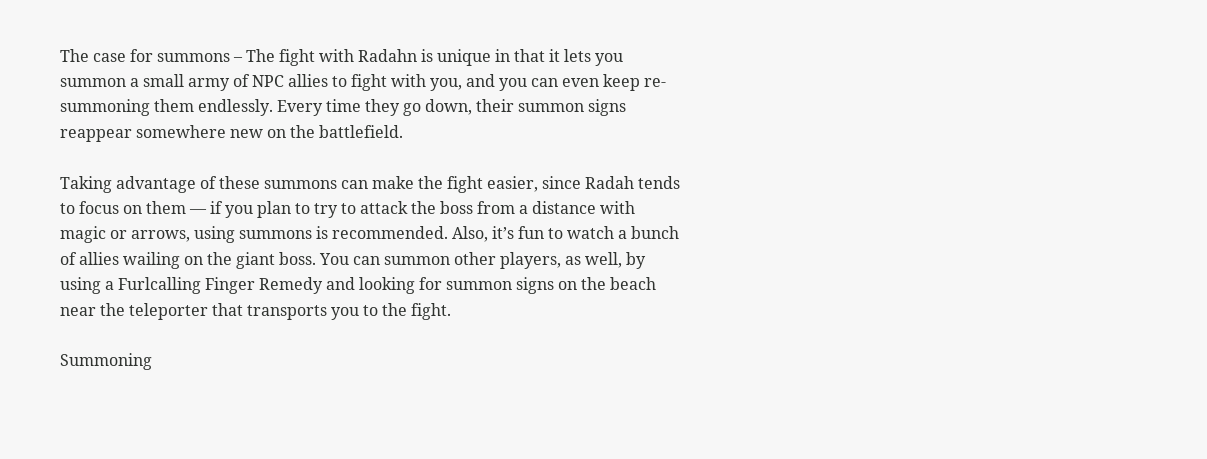The case for summons – The fight with Radahn is unique in that it lets you summon a small army of NPC allies to fight with you, and you can even keep re-summoning them endlessly. Every time they go down, their summon signs reappear somewhere new on the battlefield.

Taking advantage of these summons can make the fight easier, since Radah tends to focus on them — if you plan to try to attack the boss from a distance with magic or arrows, using summons is recommended. Also, it’s fun to watch a bunch of allies wailing on the giant boss. You can summon other players, as well, by using a Furlcalling Finger Remedy and looking for summon signs on the beach near the teleporter that transports you to the fight.

Summoning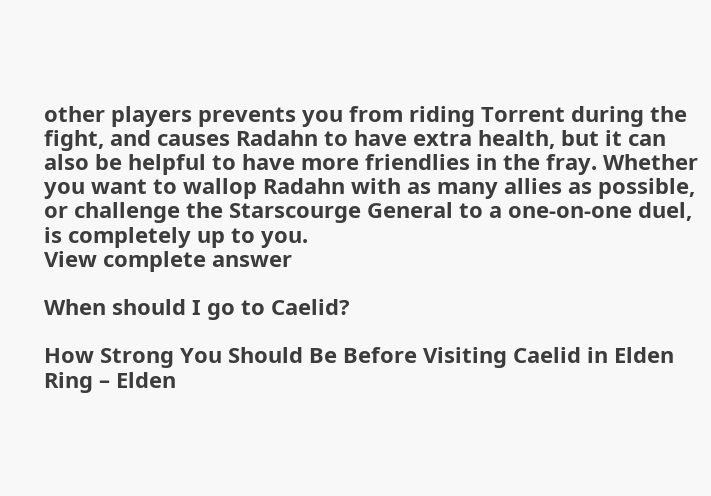other players prevents you from riding Torrent during the fight, and causes Radahn to have extra health, but it can also be helpful to have more friendlies in the fray. Whether you want to wallop Radahn with as many allies as possible, or challenge the Starscourge General to a one-on-one duel, is completely up to you.
View complete answer

When should I go to Caelid?

How Strong You Should Be Before Visiting Caelid in Elden Ring – Elden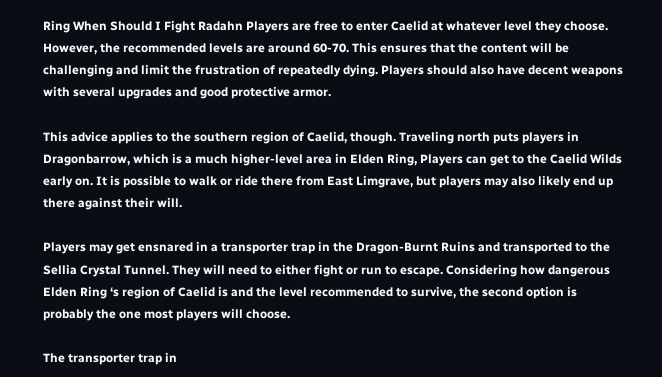Ring When Should I Fight Radahn Players are free to enter Caelid at whatever level they choose. However, the recommended levels are around 60-70. This ensures that the content will be challenging and limit the frustration of repeatedly dying. Players should also have decent weapons with several upgrades and good protective armor.

This advice applies to the southern region of Caelid, though. Traveling north puts players in Dragonbarrow, which is a much higher-level area in Elden Ring, Players can get to the Caelid Wilds early on. It is possible to walk or ride there from East Limgrave, but players may also likely end up there against their will.

Players may get ensnared in a transporter trap in the Dragon-Burnt Ruins and transported to the Sellia Crystal Tunnel. They will need to either fight or run to escape. Considering how dangerous Elden Ring ‘s region of Caelid is and the level recommended to survive, the second option is probably the one most players will choose.

The transporter trap in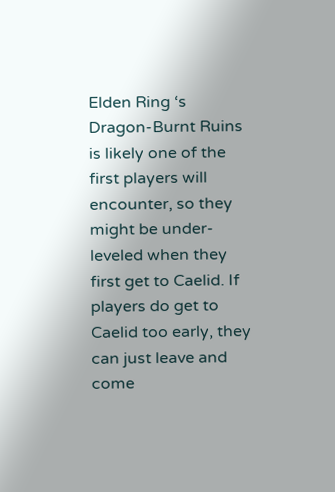Elden Ring ‘s Dragon-Burnt Ruins is likely one of the first players will encounter, so they might be under-leveled when they first get to Caelid. If players do get to Caelid too early, they can just leave and come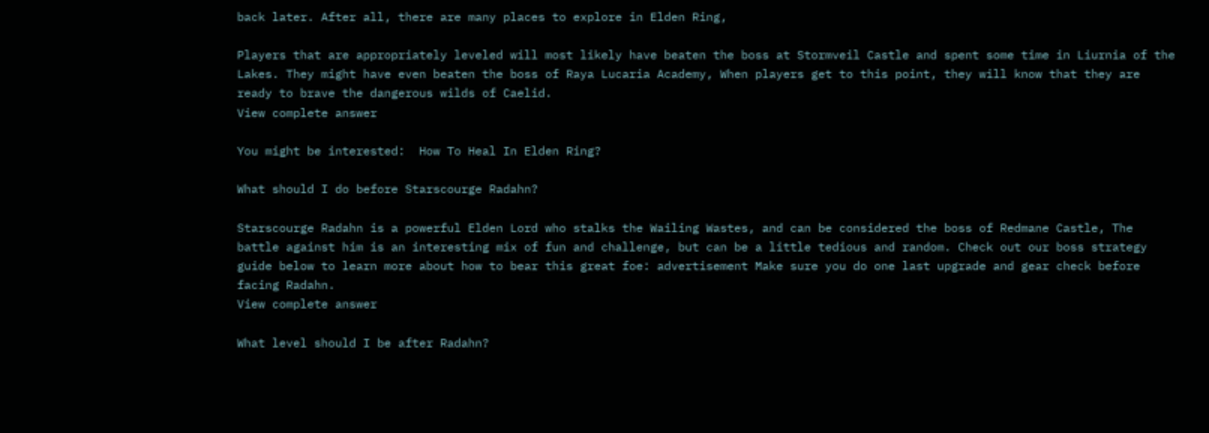back later. After all, there are many places to explore in Elden Ring,

Players that are appropriately leveled will most likely have beaten the boss at Stormveil Castle and spent some time in Liurnia of the Lakes. They might have even beaten the boss of Raya Lucaria Academy, When players get to this point, they will know that they are ready to brave the dangerous wilds of Caelid.
View complete answer

You might be interested:  How To Heal In Elden Ring?

What should I do before Starscourge Radahn?

Starscourge Radahn is a powerful Elden Lord who stalks the Wailing Wastes, and can be considered the boss of Redmane Castle, The battle against him is an interesting mix of fun and challenge, but can be a little tedious and random. Check out our boss strategy guide below to learn more about how to bear this great foe: advertisement Make sure you do one last upgrade and gear check before facing Radahn.
View complete answer

What level should I be after Radahn?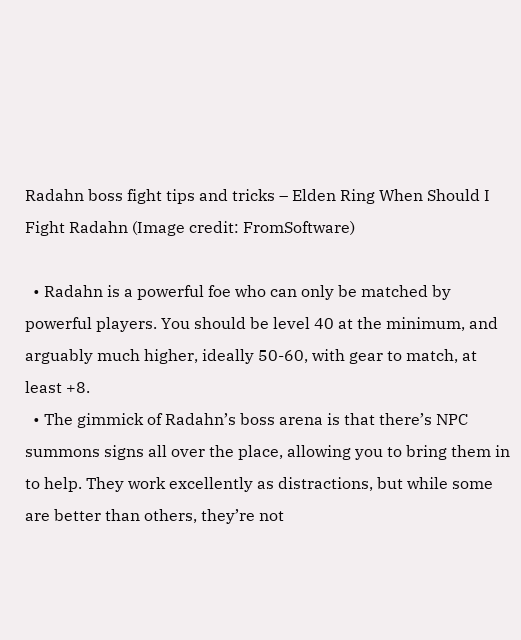Radahn boss fight tips and tricks – Elden Ring When Should I Fight Radahn (Image credit: FromSoftware)

  • Radahn is a powerful foe who can only be matched by powerful players. You should be level 40 at the minimum, and arguably much higher, ideally 50-60, with gear to match, at least +8.
  • The gimmick of Radahn’s boss arena is that there’s NPC summons signs all over the place, allowing you to bring them in to help. They work excellently as distractions, but while some are better than others, they’re not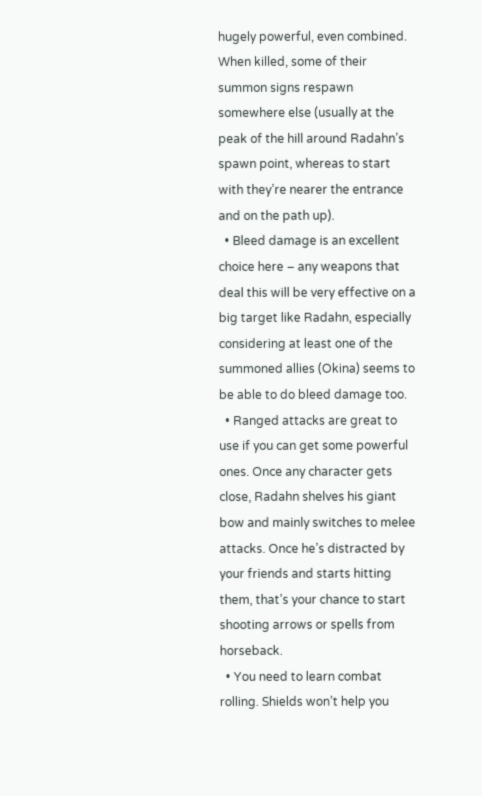hugely powerful, even combined. When killed, some of their summon signs respawn somewhere else (usually at the peak of the hill around Radahn’s spawn point, whereas to start with they’re nearer the entrance and on the path up).
  • Bleed damage is an excellent choice here – any weapons that deal this will be very effective on a big target like Radahn, especially considering at least one of the summoned allies (Okina) seems to be able to do bleed damage too.
  • Ranged attacks are great to use if you can get some powerful ones. Once any character gets close, Radahn shelves his giant bow and mainly switches to melee attacks. Once he’s distracted by your friends and starts hitting them, that’s your chance to start shooting arrows or spells from horseback.
  • You need to learn combat rolling. Shields won’t help you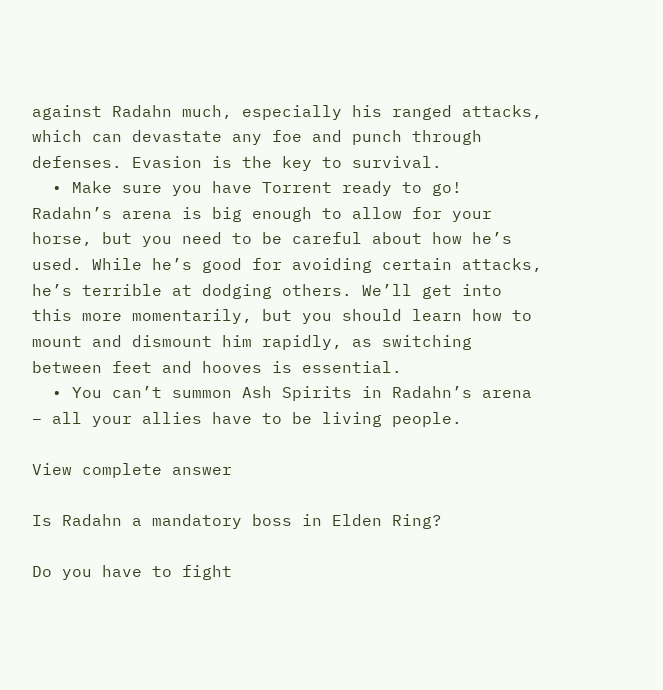against Radahn much, especially his ranged attacks, which can devastate any foe and punch through defenses. Evasion is the key to survival.
  • Make sure you have Torrent ready to go! Radahn’s arena is big enough to allow for your horse, but you need to be careful about how he’s used. While he’s good for avoiding certain attacks, he’s terrible at dodging others. We’ll get into this more momentarily, but you should learn how to mount and dismount him rapidly, as switching between feet and hooves is essential.
  • You can’t summon Ash Spirits in Radahn’s arena – all your allies have to be living people.

View complete answer

Is Radahn a mandatory boss in Elden Ring?

Do you have to fight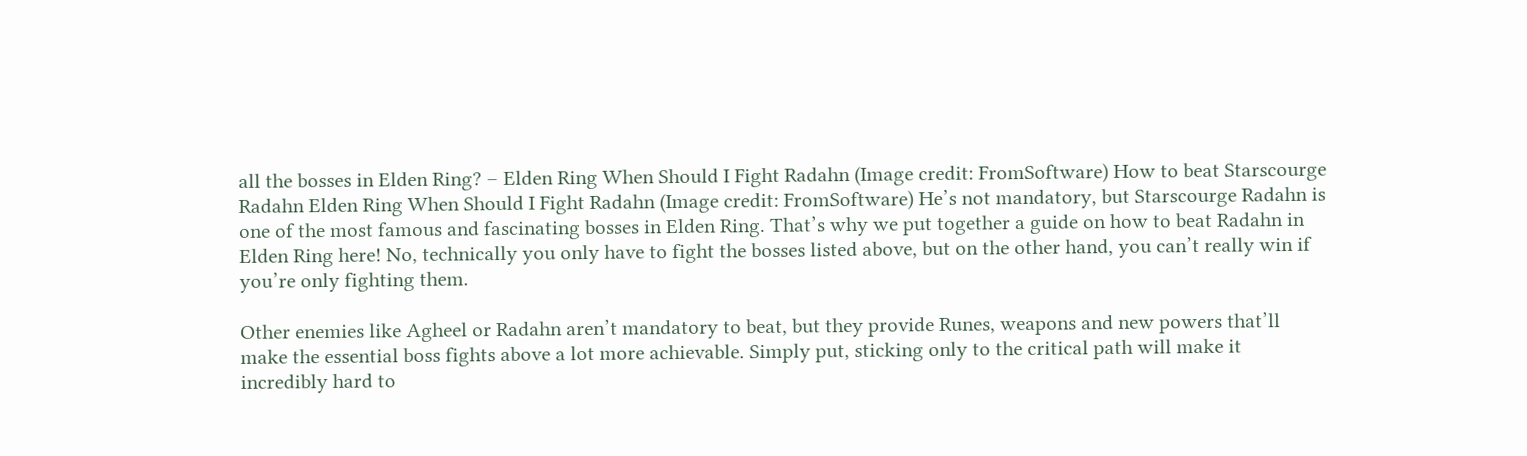all the bosses in Elden Ring? – Elden Ring When Should I Fight Radahn (Image credit: FromSoftware) How to beat Starscourge Radahn Elden Ring When Should I Fight Radahn (Image credit: FromSoftware) He’s not mandatory, but Starscourge Radahn is one of the most famous and fascinating bosses in Elden Ring. That’s why we put together a guide on how to beat Radahn in Elden Ring here! No, technically you only have to fight the bosses listed above, but on the other hand, you can’t really win if you’re only fighting them.

Other enemies like Agheel or Radahn aren’t mandatory to beat, but they provide Runes, weapons and new powers that’ll make the essential boss fights above a lot more achievable. Simply put, sticking only to the critical path will make it incredibly hard to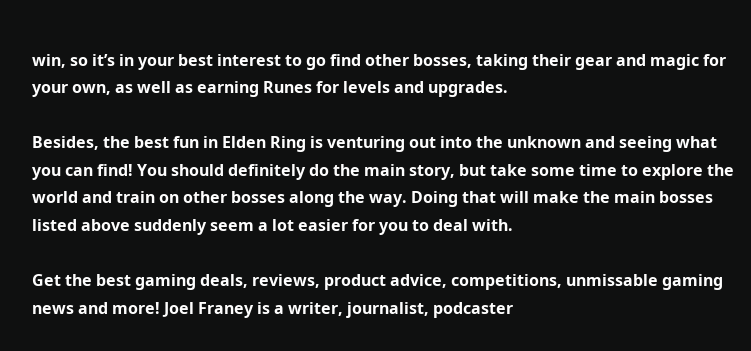win, so it’s in your best interest to go find other bosses, taking their gear and magic for your own, as well as earning Runes for levels and upgrades.

Besides, the best fun in Elden Ring is venturing out into the unknown and seeing what you can find! You should definitely do the main story, but take some time to explore the world and train on other bosses along the way. Doing that will make the main bosses listed above suddenly seem a lot easier for you to deal with.

Get the best gaming deals, reviews, product advice, competitions, unmissable gaming news and more! Joel Franey is a writer, journalist, podcaster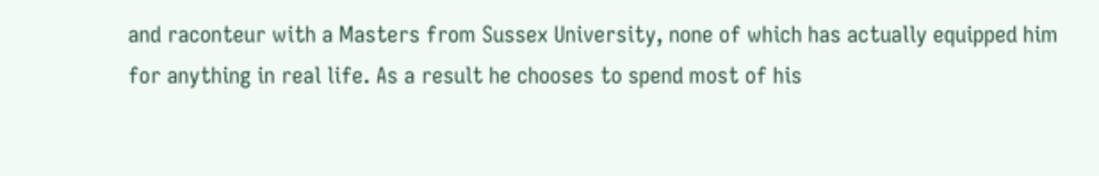and raconteur with a Masters from Sussex University, none of which has actually equipped him for anything in real life. As a result he chooses to spend most of his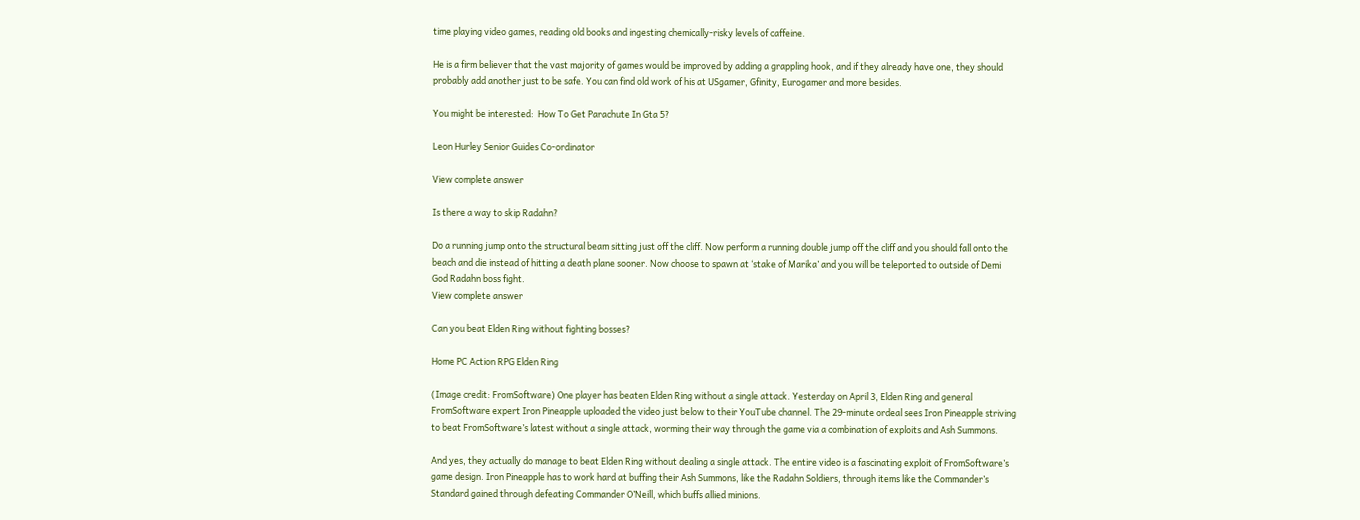time playing video games, reading old books and ingesting chemically-risky levels of caffeine.

He is a firm believer that the vast majority of games would be improved by adding a grappling hook, and if they already have one, they should probably add another just to be safe. You can find old work of his at USgamer, Gfinity, Eurogamer and more besides.

You might be interested:  How To Get Parachute In Gta 5?

Leon Hurley Senior Guides Co-ordinator

View complete answer

Is there a way to skip Radahn?

Do a running jump onto the structural beam sitting just off the cliff. Now perform a running double jump off the cliff and you should fall onto the beach and die instead of hitting a death plane sooner. Now choose to spawn at ‘stake of Marika’ and you will be teleported to outside of Demi God Radahn boss fight.
View complete answer

Can you beat Elden Ring without fighting bosses?

Home PC Action RPG Elden Ring

(Image credit: FromSoftware) One player has beaten Elden Ring without a single attack. Yesterday on April 3, Elden Ring and general FromSoftware expert Iron Pineapple uploaded the video just below to their YouTube channel. The 29-minute ordeal sees Iron Pineapple striving to beat FromSoftware’s latest without a single attack, worming their way through the game via a combination of exploits and Ash Summons.

And yes, they actually do manage to beat Elden Ring without dealing a single attack. The entire video is a fascinating exploit of FromSoftware’s game design. Iron Pineapple has to work hard at buffing their Ash Summons, like the Radahn Soldiers, through items like the Commander’s Standard gained through defeating Commander O’Neill, which buffs allied minions.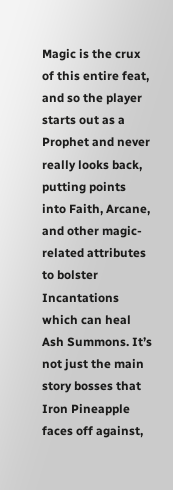Magic is the crux of this entire feat, and so the player starts out as a Prophet and never really looks back, putting points into Faith, Arcane, and other magic-related attributes to bolster Incantations which can heal Ash Summons. It’s not just the main story bosses that Iron Pineapple faces off against,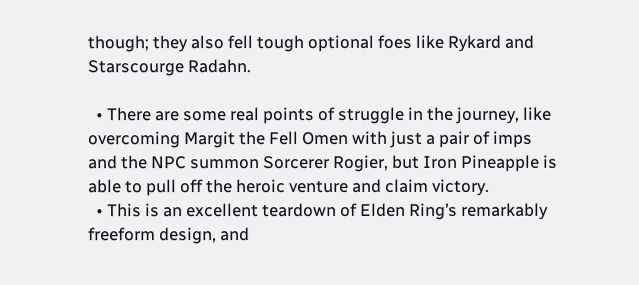though; they also fell tough optional foes like Rykard and Starscourge Radahn.

  • There are some real points of struggle in the journey, like overcoming Margit the Fell Omen with just a pair of imps and the NPC summon Sorcerer Rogier, but Iron Pineapple is able to pull off the heroic venture and claim victory.
  • This is an excellent teardown of Elden Ring’s remarkably freeform design, and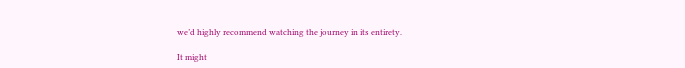we’d highly recommend watching the journey in its entirety.

It might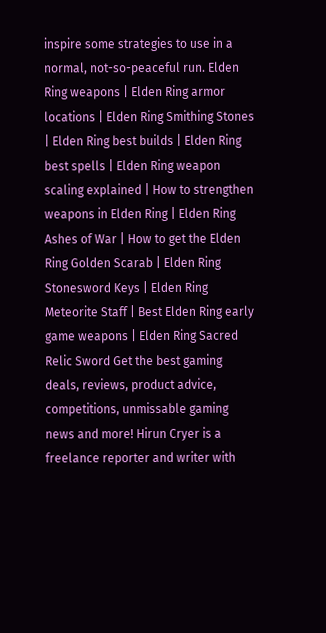inspire some strategies to use in a normal, not-so-peaceful run. Elden Ring weapons | Elden Ring armor locations | Elden Ring Smithing Stones | Elden Ring best builds | Elden Ring best spells | Elden Ring weapon scaling explained | How to strengthen weapons in Elden Ring | Elden Ring Ashes of War | How to get the Elden Ring Golden Scarab | Elden Ring Stonesword Keys | Elden Ring Meteorite Staff | Best Elden Ring early game weapons | Elden Ring Sacred Relic Sword Get the best gaming deals, reviews, product advice, competitions, unmissable gaming news and more! Hirun Cryer is a freelance reporter and writer with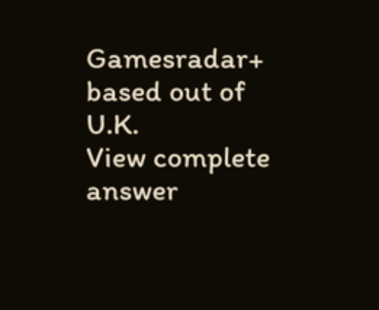Gamesradar+ based out of U.K.
View complete answer